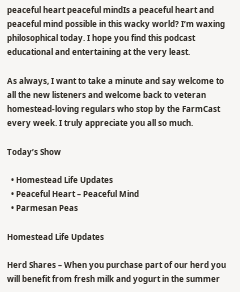peaceful heart peaceful mindIs a peaceful heart and peaceful mind possible in this wacky world? I’m waxing philosophical today. I hope you find this podcast educational and entertaining at the very least.

As always, I want to take a minute and say welcome to all the new listeners and welcome back to veteran homestead-loving regulars who stop by the FarmCast every week. I truly appreciate you all so much.

Today’s Show

  • Homestead Life Updates
  • Peaceful Heart – Peaceful Mind
  • Parmesan Peas

Homestead Life Updates

Herd Shares – When you purchase part of our herd you will benefit from fresh milk and yogurt in the summer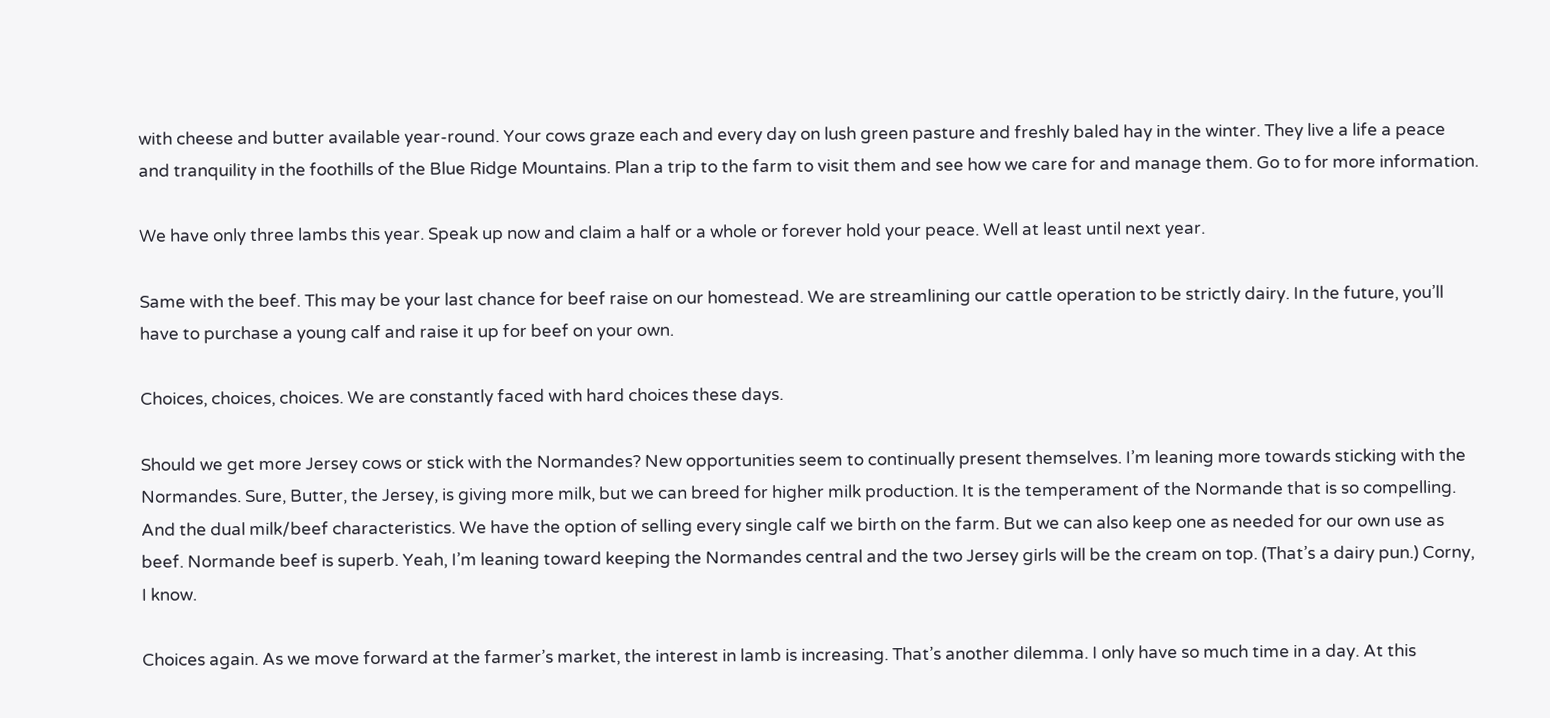with cheese and butter available year-round. Your cows graze each and every day on lush green pasture and freshly baled hay in the winter. They live a life a peace and tranquility in the foothills of the Blue Ridge Mountains. Plan a trip to the farm to visit them and see how we care for and manage them. Go to for more information.

We have only three lambs this year. Speak up now and claim a half or a whole or forever hold your peace. Well at least until next year.

Same with the beef. This may be your last chance for beef raise on our homestead. We are streamlining our cattle operation to be strictly dairy. In the future, you’ll have to purchase a young calf and raise it up for beef on your own.

Choices, choices, choices. We are constantly faced with hard choices these days.

Should we get more Jersey cows or stick with the Normandes? New opportunities seem to continually present themselves. I’m leaning more towards sticking with the Normandes. Sure, Butter, the Jersey, is giving more milk, but we can breed for higher milk production. It is the temperament of the Normande that is so compelling. And the dual milk/beef characteristics. We have the option of selling every single calf we birth on the farm. But we can also keep one as needed for our own use as beef. Normande beef is superb. Yeah, I’m leaning toward keeping the Normandes central and the two Jersey girls will be the cream on top. (That’s a dairy pun.) Corny, I know.

Choices again. As we move forward at the farmer’s market, the interest in lamb is increasing. That’s another dilemma. I only have so much time in a day. At this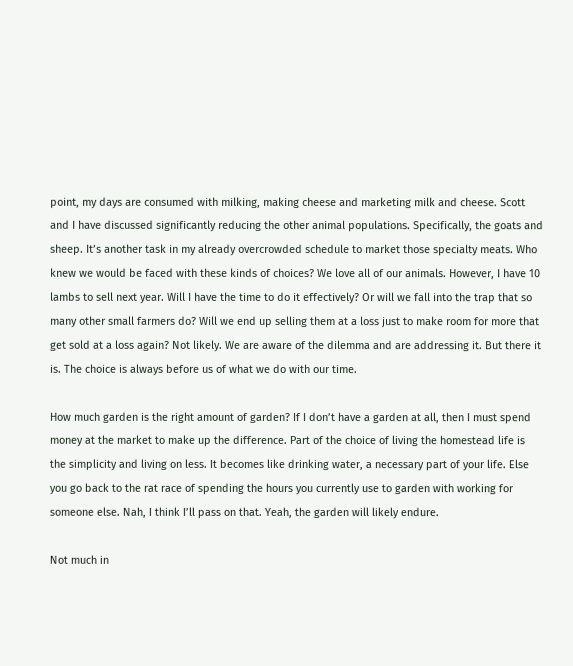point, my days are consumed with milking, making cheese and marketing milk and cheese. Scott and I have discussed significantly reducing the other animal populations. Specifically, the goats and sheep. It’s another task in my already overcrowded schedule to market those specialty meats. Who knew we would be faced with these kinds of choices? We love all of our animals. However, I have 10 lambs to sell next year. Will I have the time to do it effectively? Or will we fall into the trap that so many other small farmers do? Will we end up selling them at a loss just to make room for more that get sold at a loss again? Not likely. We are aware of the dilemma and are addressing it. But there it is. The choice is always before us of what we do with our time.

How much garden is the right amount of garden? If I don’t have a garden at all, then I must spend money at the market to make up the difference. Part of the choice of living the homestead life is the simplicity and living on less. It becomes like drinking water, a necessary part of your life. Else you go back to the rat race of spending the hours you currently use to garden with working for someone else. Nah, I think I’ll pass on that. Yeah, the garden will likely endure.

Not much in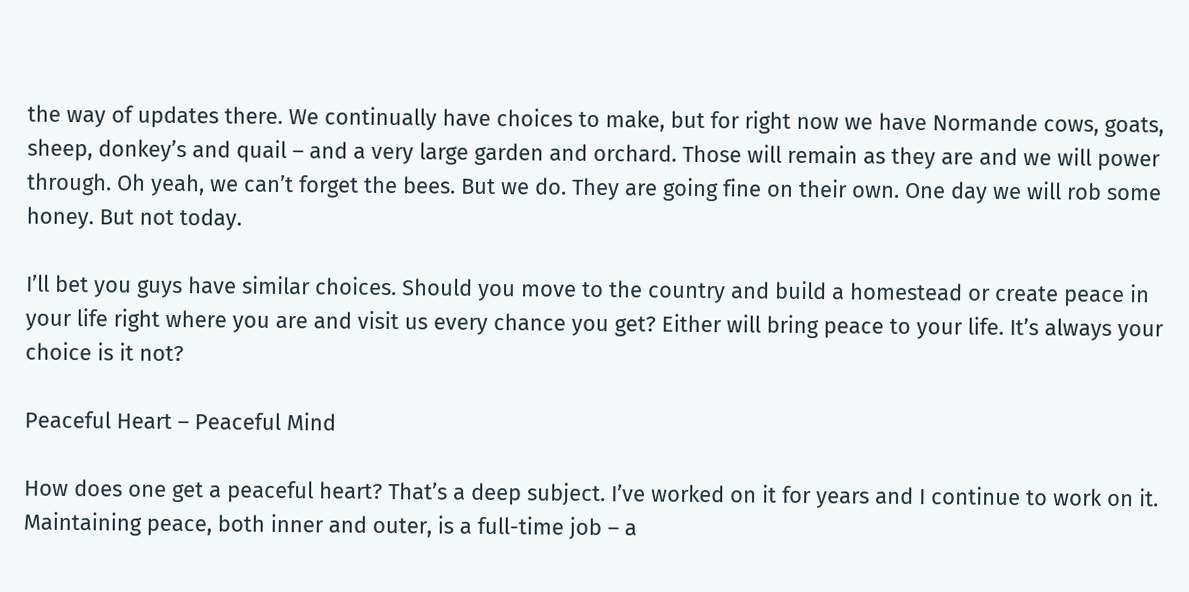the way of updates there. We continually have choices to make, but for right now we have Normande cows, goats, sheep, donkey’s and quail – and a very large garden and orchard. Those will remain as they are and we will power through. Oh yeah, we can’t forget the bees. But we do. They are going fine on their own. One day we will rob some honey. But not today.

I’ll bet you guys have similar choices. Should you move to the country and build a homestead or create peace in your life right where you are and visit us every chance you get? Either will bring peace to your life. It’s always your choice is it not?

Peaceful Heart – Peaceful Mind

How does one get a peaceful heart? That’s a deep subject. I’ve worked on it for years and I continue to work on it. Maintaining peace, both inner and outer, is a full-time job – a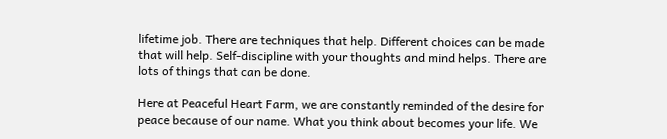lifetime job. There are techniques that help. Different choices can be made that will help. Self-discipline with your thoughts and mind helps. There are lots of things that can be done.

Here at Peaceful Heart Farm, we are constantly reminded of the desire for peace because of our name. What you think about becomes your life. We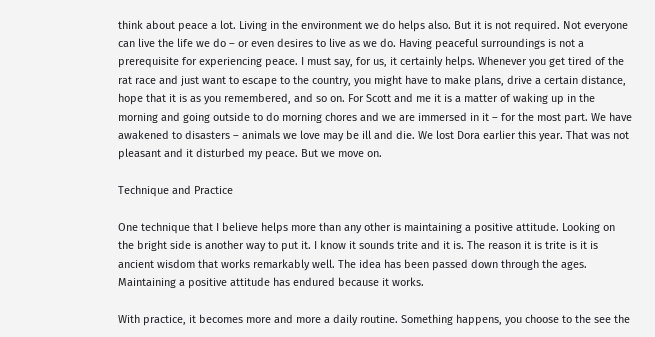think about peace a lot. Living in the environment we do helps also. But it is not required. Not everyone can live the life we do – or even desires to live as we do. Having peaceful surroundings is not a prerequisite for experiencing peace. I must say, for us, it certainly helps. Whenever you get tired of the rat race and just want to escape to the country, you might have to make plans, drive a certain distance, hope that it is as you remembered, and so on. For Scott and me it is a matter of waking up in the morning and going outside to do morning chores and we are immersed in it – for the most part. We have awakened to disasters – animals we love may be ill and die. We lost Dora earlier this year. That was not pleasant and it disturbed my peace. But we move on.

Technique and Practice

One technique that I believe helps more than any other is maintaining a positive attitude. Looking on the bright side is another way to put it. I know it sounds trite and it is. The reason it is trite is it is ancient wisdom that works remarkably well. The idea has been passed down through the ages. Maintaining a positive attitude has endured because it works.

With practice, it becomes more and more a daily routine. Something happens, you choose to the see the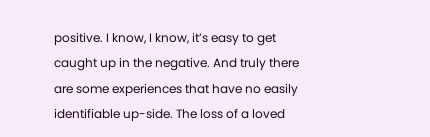positive. I know, I know, it’s easy to get caught up in the negative. And truly there are some experiences that have no easily identifiable up-side. The loss of a loved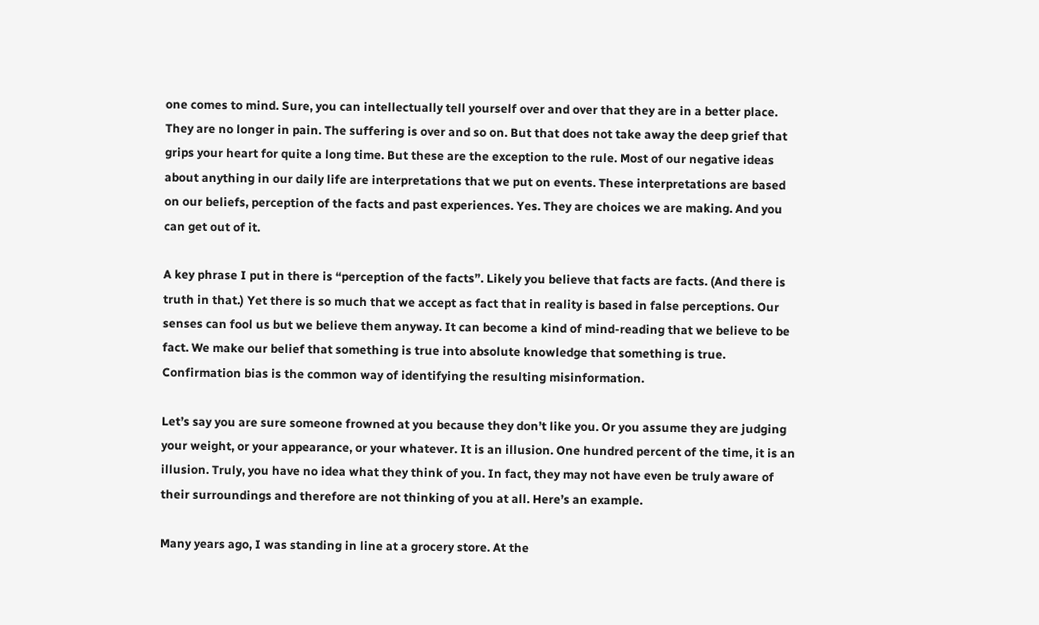one comes to mind. Sure, you can intellectually tell yourself over and over that they are in a better place. They are no longer in pain. The suffering is over and so on. But that does not take away the deep grief that grips your heart for quite a long time. But these are the exception to the rule. Most of our negative ideas about anything in our daily life are interpretations that we put on events. These interpretations are based on our beliefs, perception of the facts and past experiences. Yes. They are choices we are making. And you can get out of it.

A key phrase I put in there is “perception of the facts”. Likely you believe that facts are facts. (And there is truth in that.) Yet there is so much that we accept as fact that in reality is based in false perceptions. Our senses can fool us but we believe them anyway. It can become a kind of mind-reading that we believe to be fact. We make our belief that something is true into absolute knowledge that something is true. Confirmation bias is the common way of identifying the resulting misinformation.

Let’s say you are sure someone frowned at you because they don’t like you. Or you assume they are judging your weight, or your appearance, or your whatever. It is an illusion. One hundred percent of the time, it is an illusion. Truly, you have no idea what they think of you. In fact, they may not have even be truly aware of their surroundings and therefore are not thinking of you at all. Here’s an example.

Many years ago, I was standing in line at a grocery store. At the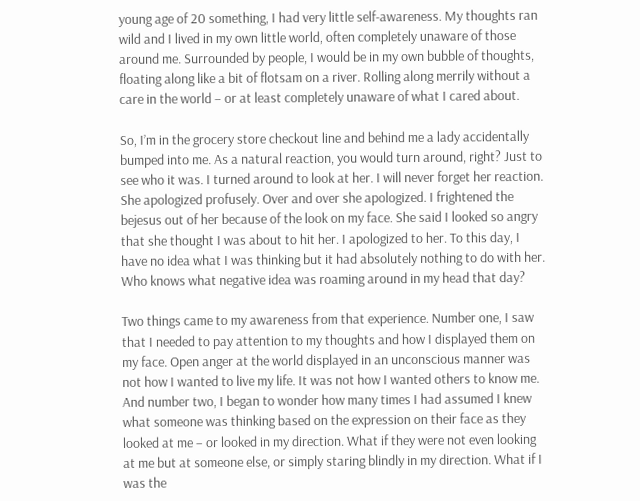young age of 20 something, I had very little self-awareness. My thoughts ran wild and I lived in my own little world, often completely unaware of those around me. Surrounded by people, I would be in my own bubble of thoughts, floating along like a bit of flotsam on a river. Rolling along merrily without a care in the world – or at least completely unaware of what I cared about.

So, I’m in the grocery store checkout line and behind me a lady accidentally bumped into me. As a natural reaction, you would turn around, right? Just to see who it was. I turned around to look at her. I will never forget her reaction. She apologized profusely. Over and over she apologized. I frightened the bejesus out of her because of the look on my face. She said I looked so angry that she thought I was about to hit her. I apologized to her. To this day, I have no idea what I was thinking but it had absolutely nothing to do with her. Who knows what negative idea was roaming around in my head that day?

Two things came to my awareness from that experience. Number one, I saw that I needed to pay attention to my thoughts and how I displayed them on my face. Open anger at the world displayed in an unconscious manner was not how I wanted to live my life. It was not how I wanted others to know me. And number two, I began to wonder how many times I had assumed I knew what someone was thinking based on the expression on their face as they looked at me – or looked in my direction. What if they were not even looking at me but at someone else, or simply staring blindly in my direction. What if I was the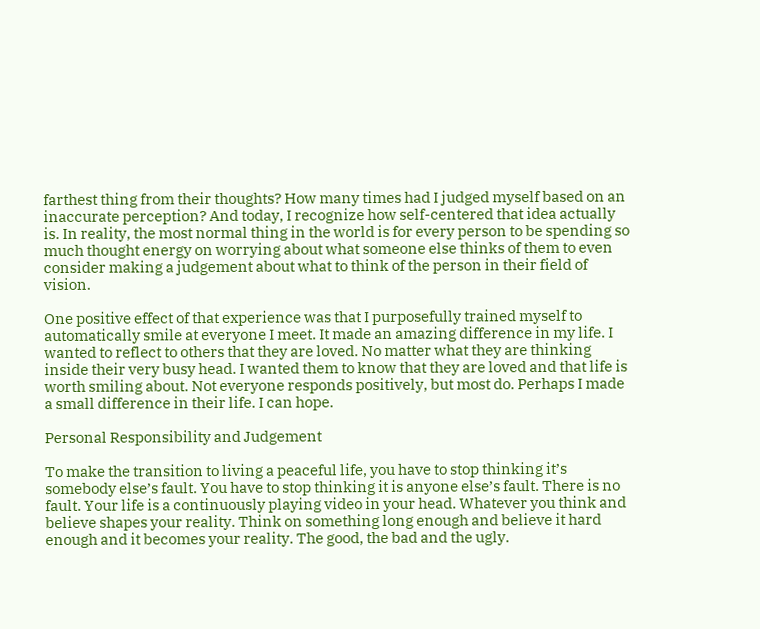farthest thing from their thoughts? How many times had I judged myself based on an inaccurate perception? And today, I recognize how self-centered that idea actually is. In reality, the most normal thing in the world is for every person to be spending so much thought energy on worrying about what someone else thinks of them to even consider making a judgement about what to think of the person in their field of vision.

One positive effect of that experience was that I purposefully trained myself to automatically smile at everyone I meet. It made an amazing difference in my life. I wanted to reflect to others that they are loved. No matter what they are thinking inside their very busy head. I wanted them to know that they are loved and that life is worth smiling about. Not everyone responds positively, but most do. Perhaps I made a small difference in their life. I can hope.

Personal Responsibility and Judgement

To make the transition to living a peaceful life, you have to stop thinking it’s somebody else’s fault. You have to stop thinking it is anyone else’s fault. There is no fault. Your life is a continuously playing video in your head. Whatever you think and believe shapes your reality. Think on something long enough and believe it hard enough and it becomes your reality. The good, the bad and the ugly.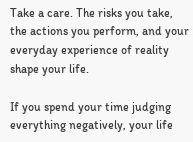Take a care. The risks you take, the actions you perform, and your everyday experience of reality shape your life.

If you spend your time judging everything negatively, your life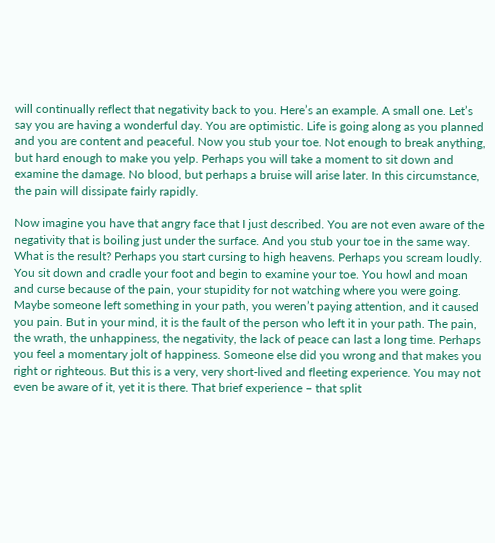will continually reflect that negativity back to you. Here’s an example. A small one. Let’s say you are having a wonderful day. You are optimistic. Life is going along as you planned and you are content and peaceful. Now you stub your toe. Not enough to break anything, but hard enough to make you yelp. Perhaps you will take a moment to sit down and examine the damage. No blood, but perhaps a bruise will arise later. In this circumstance, the pain will dissipate fairly rapidly.

Now imagine you have that angry face that I just described. You are not even aware of the negativity that is boiling just under the surface. And you stub your toe in the same way. What is the result? Perhaps you start cursing to high heavens. Perhaps you scream loudly. You sit down and cradle your foot and begin to examine your toe. You howl and moan and curse because of the pain, your stupidity for not watching where you were going. Maybe someone left something in your path, you weren’t paying attention, and it caused you pain. But in your mind, it is the fault of the person who left it in your path. The pain, the wrath, the unhappiness, the negativity, the lack of peace can last a long time. Perhaps you feel a momentary jolt of happiness. Someone else did you wrong and that makes you right or righteous. But this is a very, very short-lived and fleeting experience. You may not even be aware of it, yet it is there. That brief experience – that split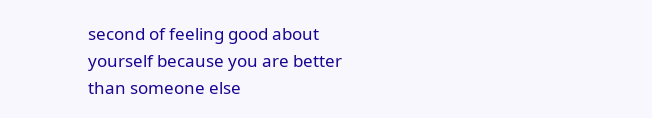second of feeling good about yourself because you are better than someone else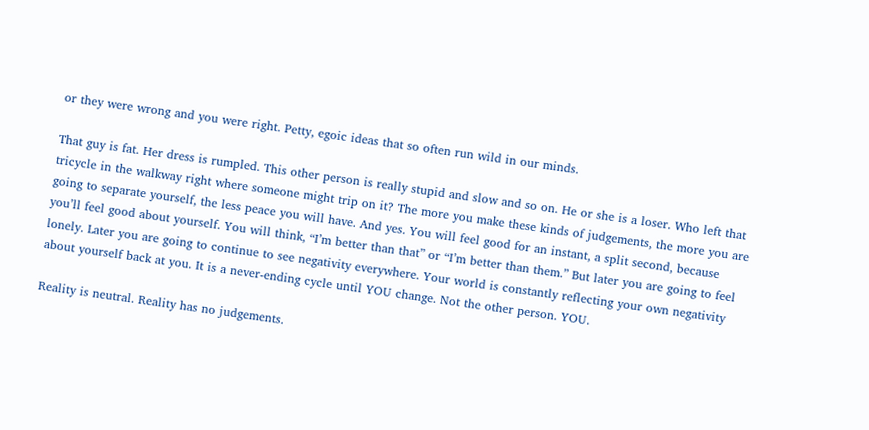or they were wrong and you were right. Petty, egoic ideas that so often run wild in our minds.

That guy is fat. Her dress is rumpled. This other person is really stupid and slow and so on. He or she is a loser. Who left that tricycle in the walkway right where someone might trip on it? The more you make these kinds of judgements, the more you are going to separate yourself, the less peace you will have. And yes. You will feel good for an instant, a split second, because you’ll feel good about yourself. You will think, “I’m better than that” or “I’m better than them.” But later you are going to feel lonely. Later you are going to continue to see negativity everywhere. Your world is constantly reflecting your own negativity about yourself back at you. It is a never-ending cycle until YOU change. Not the other person. YOU.

Reality is neutral. Reality has no judgements.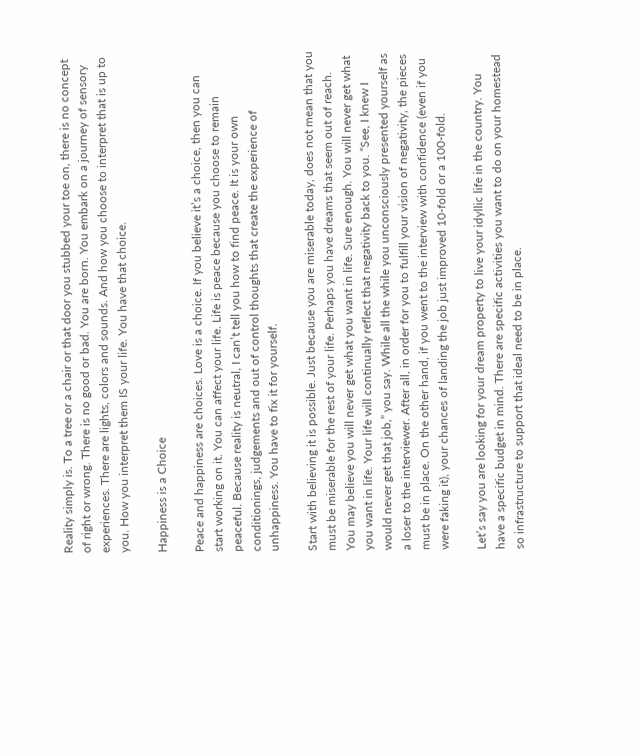Reality simply is. To a tree or a chair or that door you stubbed your toe on, there is no concept of right or wrong. There is no good or bad. You are born. You embark on a journey of sensory experiences. There are lights, colors and sounds. And how you choose to interpret that is up to you. How you interpret them IS your life. You have that choice.

Happiness is a Choice

Peace and happiness are choices. Love is a choice. If you believe it’s a choice, then you can start working on it. You can affect your life. Life is peace because you choose to remain peaceful. Because reality is neutral, I can’t tell you how to find peace. It is your own conditionings, judgements and out of control thoughts that create the experience of unhappiness. You have to fix it for yourself.

Start with believing it is possible. Just because you are miserable today, does not mean that you must be miserable for the rest of your life. Perhaps you have dreams that seem out of reach. You may believe you will never get what you want in life. Sure enough. You will never get what you want in life. Your life will continually reflect that negativity back to you. “See, I knew I would never get that job,” you say. While all the while you unconsciously presented yourself as a loser to the interviewer. After all, in order for you to fulfill your vision of negativity, the pieces must be in place. On the other hand, if you went to the interview with confidence (even if you were faking it), your chances of landing the job just improved 10-fold or a 100-fold.

Let’s say you are looking for your dream property to live your idyllic life in the country. You have a specific budget in mind. There are specific activities you want to do on your homestead so infrastructure to support that ideal need to be in place.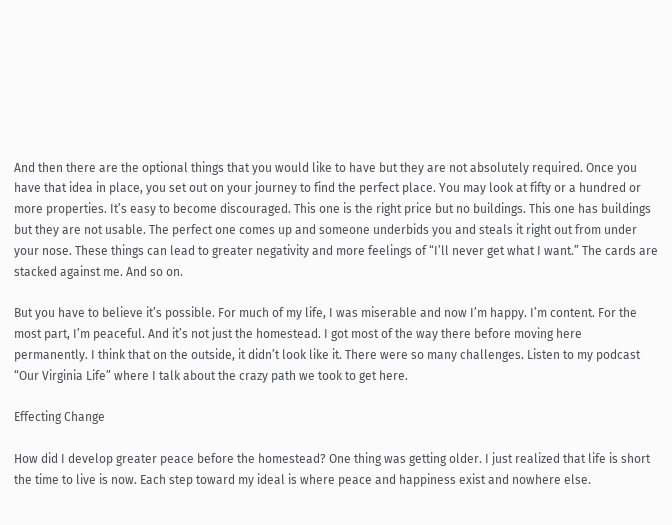And then there are the optional things that you would like to have but they are not absolutely required. Once you have that idea in place, you set out on your journey to find the perfect place. You may look at fifty or a hundred or more properties. It’s easy to become discouraged. This one is the right price but no buildings. This one has buildings but they are not usable. The perfect one comes up and someone underbids you and steals it right out from under your nose. These things can lead to greater negativity and more feelings of “I’ll never get what I want.” The cards are stacked against me. And so on.

But you have to believe it’s possible. For much of my life, I was miserable and now I’m happy. I’m content. For the most part, I’m peaceful. And it’s not just the homestead. I got most of the way there before moving here permanently. I think that on the outside, it didn’t look like it. There were so many challenges. Listen to my podcast “Our Virginia Life” where I talk about the crazy path we took to get here.

Effecting Change

How did I develop greater peace before the homestead? One thing was getting older. I just realized that life is short the time to live is now. Each step toward my ideal is where peace and happiness exist and nowhere else.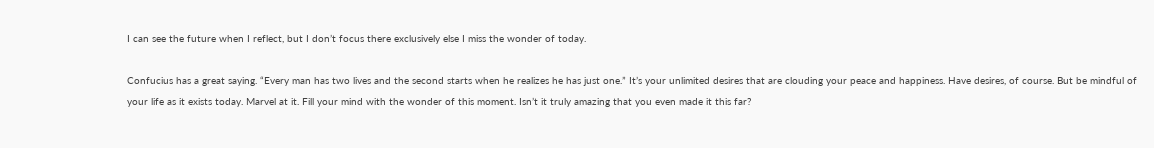I can see the future when I reflect, but I don’t focus there exclusively else I miss the wonder of today.

Confucius has a great saying. “Every man has two lives and the second starts when he realizes he has just one.” It’s your unlimited desires that are clouding your peace and happiness. Have desires, of course. But be mindful of your life as it exists today. Marvel at it. Fill your mind with the wonder of this moment. Isn’t it truly amazing that you even made it this far?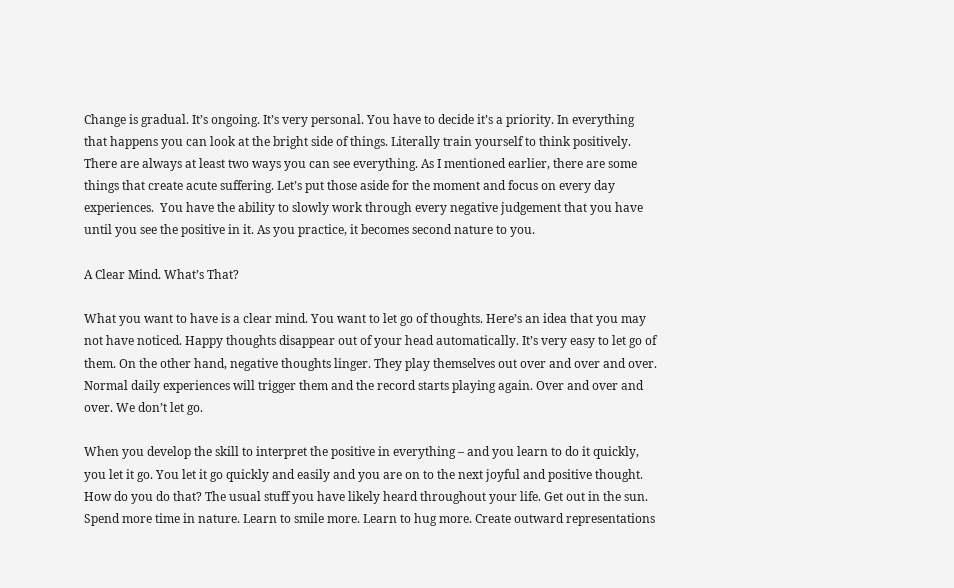Change is gradual. It’s ongoing. It’s very personal. You have to decide it’s a priority. In everything that happens you can look at the bright side of things. Literally train yourself to think positively. There are always at least two ways you can see everything. As I mentioned earlier, there are some things that create acute suffering. Let’s put those aside for the moment and focus on every day experiences.  You have the ability to slowly work through every negative judgement that you have until you see the positive in it. As you practice, it becomes second nature to you.

A Clear Mind. What’s That?

What you want to have is a clear mind. You want to let go of thoughts. Here’s an idea that you may not have noticed. Happy thoughts disappear out of your head automatically. It’s very easy to let go of them. On the other hand, negative thoughts linger. They play themselves out over and over and over. Normal daily experiences will trigger them and the record starts playing again. Over and over and over. We don’t let go.

When you develop the skill to interpret the positive in everything – and you learn to do it quickly, you let it go. You let it go quickly and easily and you are on to the next joyful and positive thought. How do you do that? The usual stuff you have likely heard throughout your life. Get out in the sun. Spend more time in nature. Learn to smile more. Learn to hug more. Create outward representations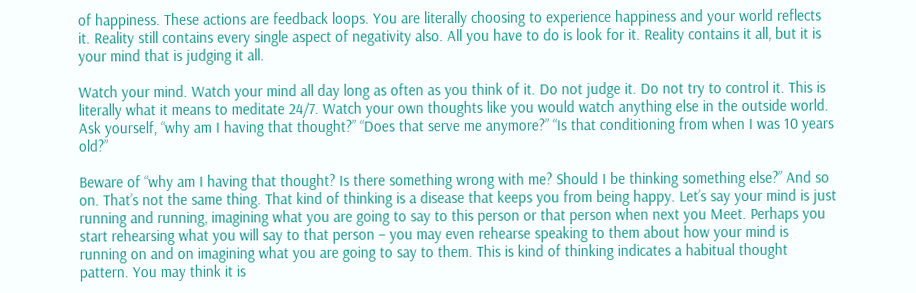of happiness. These actions are feedback loops. You are literally choosing to experience happiness and your world reflects it. Reality still contains every single aspect of negativity also. All you have to do is look for it. Reality contains it all, but it is your mind that is judging it all.

Watch your mind. Watch your mind all day long as often as you think of it. Do not judge it. Do not try to control it. This is literally what it means to meditate 24/7. Watch your own thoughts like you would watch anything else in the outside world. Ask yourself, “why am I having that thought?” “Does that serve me anymore?” “Is that conditioning from when I was 10 years old?”

Beware of “why am I having that thought? Is there something wrong with me? Should I be thinking something else?” And so on. That’s not the same thing. That kind of thinking is a disease that keeps you from being happy. Let’s say your mind is just running and running, imagining what you are going to say to this person or that person when next you Meet. Perhaps you start rehearsing what you will say to that person – you may even rehearse speaking to them about how your mind is running on and on imagining what you are going to say to them. This is kind of thinking indicates a habitual thought pattern. You may think it is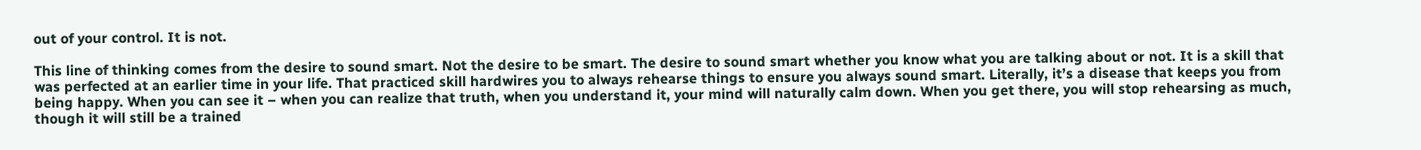out of your control. It is not.

This line of thinking comes from the desire to sound smart. Not the desire to be smart. The desire to sound smart whether you know what you are talking about or not. It is a skill that was perfected at an earlier time in your life. That practiced skill hardwires you to always rehearse things to ensure you always sound smart. Literally, it’s a disease that keeps you from being happy. When you can see it – when you can realize that truth, when you understand it, your mind will naturally calm down. When you get there, you will stop rehearsing as much, though it will still be a trained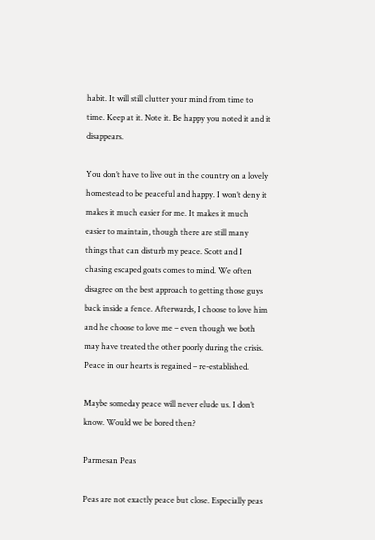habit. It will still clutter your mind from time to time. Keep at it. Note it. Be happy you noted it and it disappears.

You don’t have to live out in the country on a lovely homestead to be peaceful and happy. I won’t deny it makes it much easier for me. It makes it much easier to maintain, though there are still many things that can disturb my peace. Scott and I chasing escaped goats comes to mind. We often disagree on the best approach to getting those guys back inside a fence. Afterwards, I choose to love him and he choose to love me – even though we both may have treated the other poorly during the crisis. Peace in our hearts is regained – re-established.

Maybe someday peace will never elude us. I don’t know. Would we be bored then?

Parmesan Peas

Peas are not exactly peace but close. Especially peas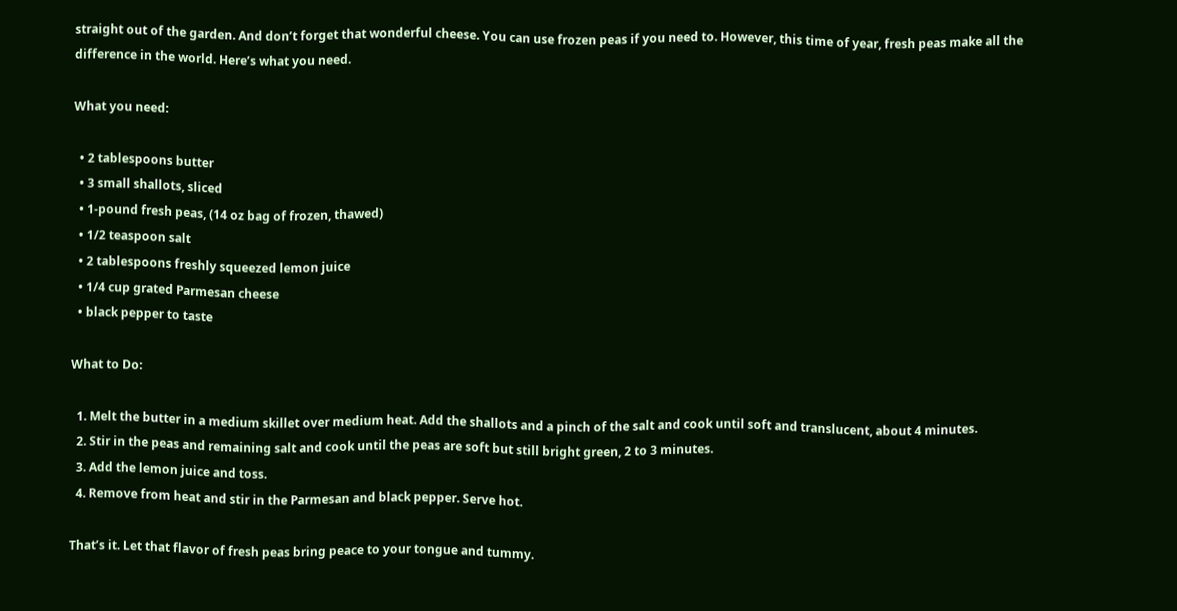straight out of the garden. And don’t forget that wonderful cheese. You can use frozen peas if you need to. However, this time of year, fresh peas make all the difference in the world. Here’s what you need.

What you need:

  • 2 tablespoons butter
  • 3 small shallots, sliced
  • 1-pound fresh peas, (14 oz bag of frozen, thawed)
  • 1/2 teaspoon salt
  • 2 tablespoons freshly squeezed lemon juice
  • 1/4 cup grated Parmesan cheese
  • black pepper to taste

What to Do:

  1. Melt the butter in a medium skillet over medium heat. Add the shallots and a pinch of the salt and cook until soft and translucent, about 4 minutes.
  2. Stir in the peas and remaining salt and cook until the peas are soft but still bright green, 2 to 3 minutes.
  3. Add the lemon juice and toss.
  4. Remove from heat and stir in the Parmesan and black pepper. Serve hot.

That’s it. Let that flavor of fresh peas bring peace to your tongue and tummy.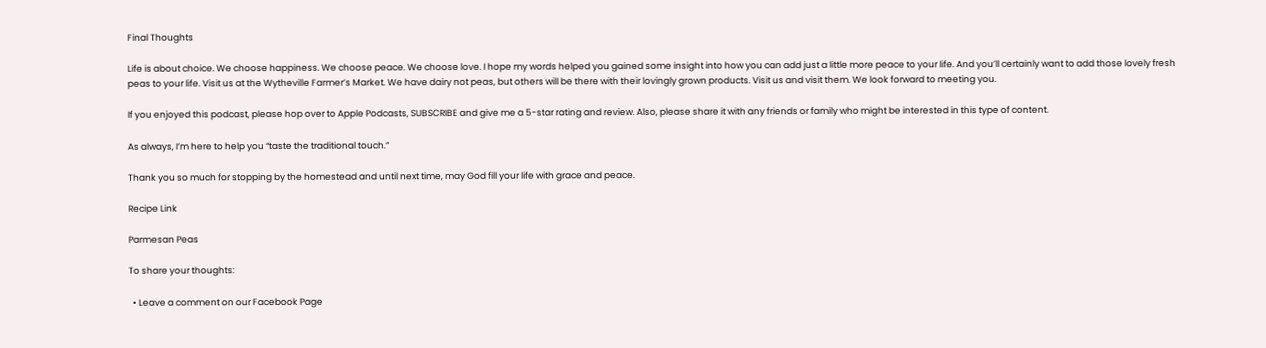Final Thoughts

Life is about choice. We choose happiness. We choose peace. We choose love. I hope my words helped you gained some insight into how you can add just a little more peace to your life. And you’ll certainly want to add those lovely fresh peas to your life. Visit us at the Wytheville Farmer’s Market. We have dairy not peas, but others will be there with their lovingly grown products. Visit us and visit them. We look forward to meeting you.

If you enjoyed this podcast, please hop over to Apple Podcasts, SUBSCRIBE and give me a 5-star rating and review. Also, please share it with any friends or family who might be interested in this type of content.

As always, I’m here to help you “taste the traditional touch.”

Thank you so much for stopping by the homestead and until next time, may God fill your life with grace and peace.

Recipe Link

Parmesan Peas

To share your thoughts:

  • Leave a comment on our Facebook Page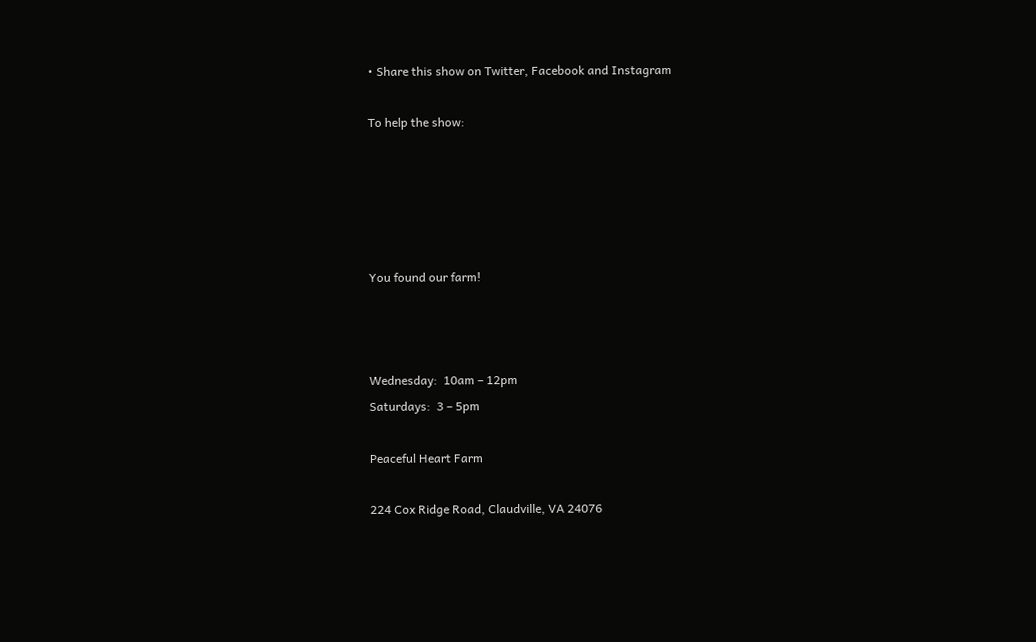• Share this show on Twitter, Facebook and Instagram

To help the show:





You found our farm!



Wednesday:  10am – 12pm
Saturdays:  3 – 5pm

Peaceful Heart Farm

224 Cox Ridge Road, Claudville, VA 24076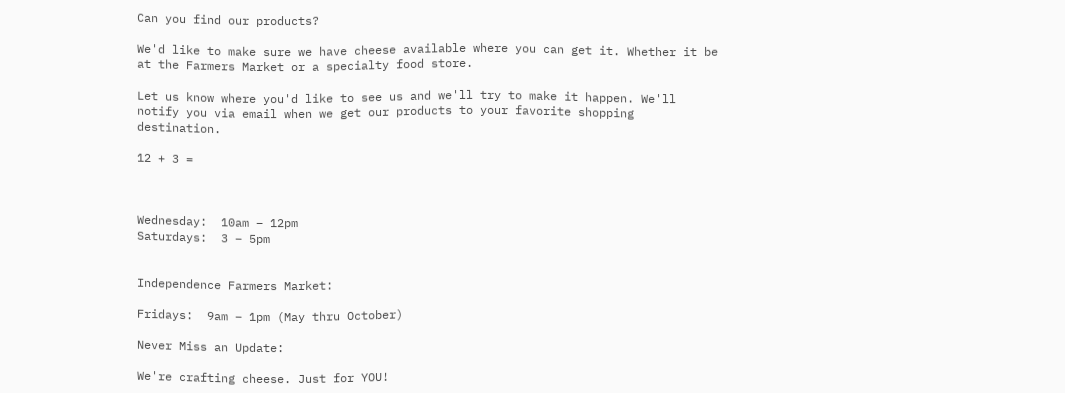Can you find our products?

We'd like to make sure we have cheese available where you can get it. Whether it be at the Farmers Market or a specialty food store.

Let us know where you'd like to see us and we'll try to make it happen. We'll notify you via email when we get our products to your favorite shopping destination.

12 + 3 =



Wednesday:  10am – 12pm
Saturdays:  3 – 5pm


Independence Farmers Market:

Fridays:  9am – 1pm (May thru October)

Never Miss an Update:

We're crafting cheese. Just for YOU!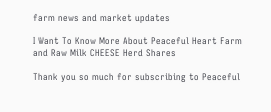farm news and market updates

I Want To Know More About Peaceful Heart Farm and Raw Milk CHEESE Herd Shares

Thank you so much for subscribing to Peaceful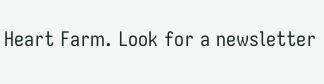Heart Farm. Look for a newsletter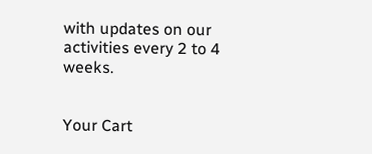with updates on our activities every 2 to 4 weeks.


Your Cart